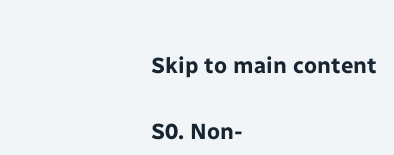Skip to main content

S0. Non-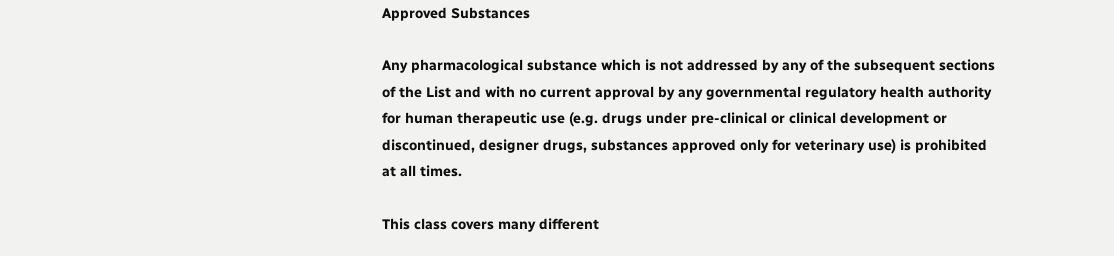Approved Substances

Any pharmacological substance which is not addressed by any of the subsequent sections of the List and with no current approval by any governmental regulatory health authority for human therapeutic use (e.g. drugs under pre-clinical or clinical development or discontinued, designer drugs, substances approved only for veterinary use) is prohibited at all times.

This class covers many different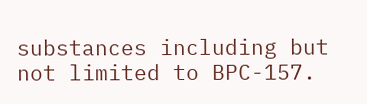substances including but not limited to BPC-157.